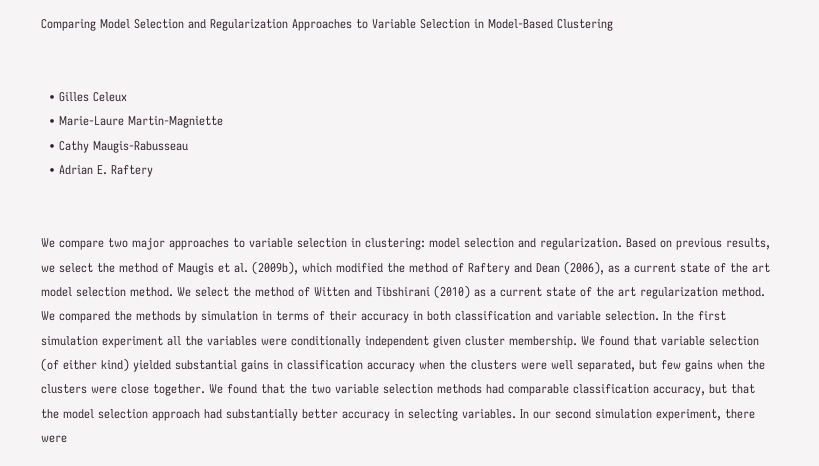Comparing Model Selection and Regularization Approaches to Variable Selection in Model-Based Clustering


  • Gilles Celeux
  • Marie-Laure Martin-Magniette
  • Cathy Maugis-Rabusseau
  • Adrian E. Raftery


We compare two major approaches to variable selection in clustering: model selection and regularization. Based on previous results, we select the method of Maugis et al. (2009b), which modified the method of Raftery and Dean (2006), as a current state of the art model selection method. We select the method of Witten and Tibshirani (2010) as a current state of the art regularization method. We compared the methods by simulation in terms of their accuracy in both classification and variable selection. In the first simulation experiment all the variables were conditionally independent given cluster membership. We found that variable selection (of either kind) yielded substantial gains in classification accuracy when the clusters were well separated, but few gains when the clusters were close together. We found that the two variable selection methods had comparable classification accuracy, but that the model selection approach had substantially better accuracy in selecting variables. In our second simulation experiment, there were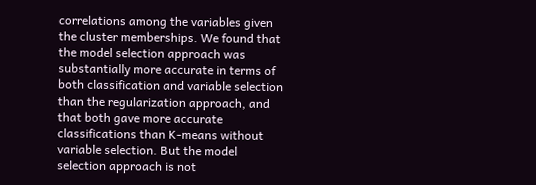correlations among the variables given the cluster memberships. We found that the model selection approach was substantially more accurate in terms of both classification and variable selection than the regularization approach, and that both gave more accurate classifications than K-means without variable selection. But the model selection approach is not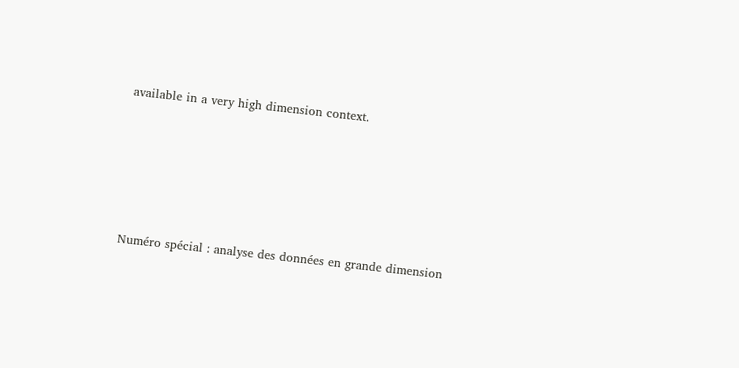available in a very high dimension context.






Numéro spécial : analyse des données en grande dimension